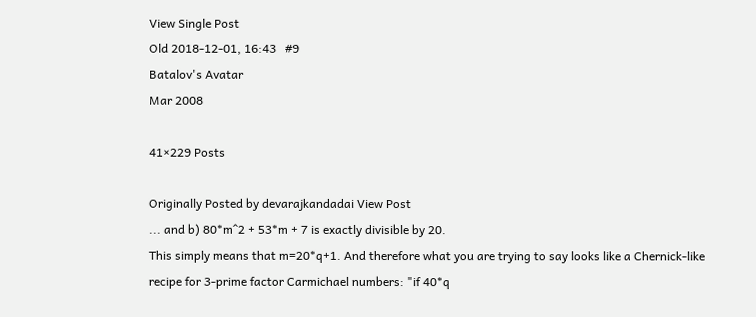View Single Post
Old 2018-12-01, 16:43   #9
Batalov's Avatar
Mar 2008

41×229 Posts

Originally Posted by devarajkandadai View Post
... and b) 80*m^2 + 53*m + 7 is exactly divisible by 20.
This simply means that m=20*q+1. And therefore what you are trying to say looks like a Chernick-like recipe for 3-prime factor Carmichael numbers: "if 40*q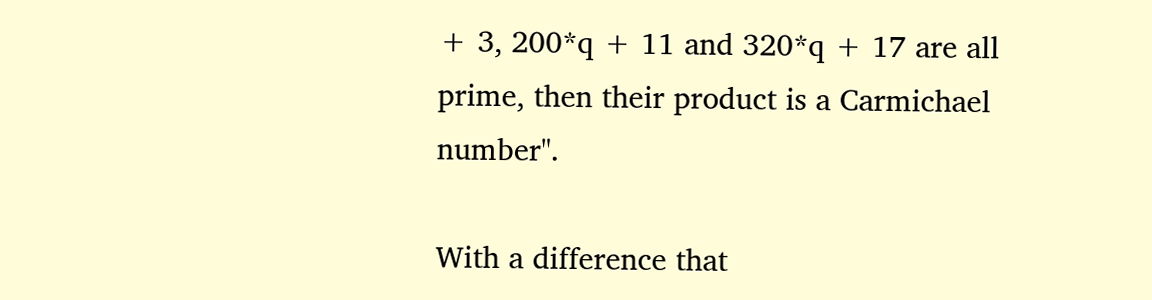+ 3, 200*q + 11 and 320*q + 17 are all prime, then their product is a Carmichael number".

With a difference that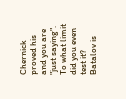Chernick proved his and you are "just saying". To what limit did you even test it?
Batalov is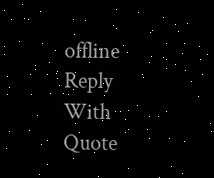offline   Reply With Quote